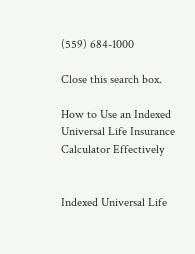(559) 684-1000

Close this search box.

How to Use an Indexed Universal Life Insurance Calculator Effectively


Indexed Universal Life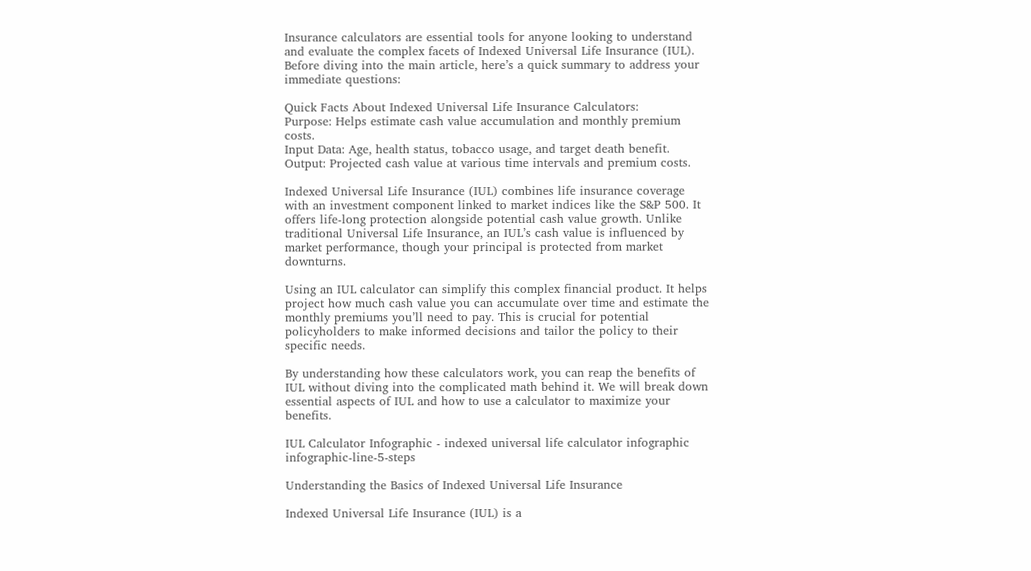Insurance calculators are essential tools for anyone looking to understand and evaluate the complex facets of Indexed Universal Life Insurance (IUL). Before diving into the main article, here’s a quick summary to address your immediate questions:

Quick Facts About Indexed Universal Life Insurance Calculators:
Purpose: Helps estimate cash value accumulation and monthly premium costs.
Input Data: Age, health status, tobacco usage, and target death benefit.
Output: Projected cash value at various time intervals and premium costs.

Indexed Universal Life Insurance (IUL) combines life insurance coverage with an investment component linked to market indices like the S&P 500. It offers life-long protection alongside potential cash value growth. Unlike traditional Universal Life Insurance, an IUL’s cash value is influenced by market performance, though your principal is protected from market downturns.

Using an IUL calculator can simplify this complex financial product. It helps project how much cash value you can accumulate over time and estimate the monthly premiums you’ll need to pay. This is crucial for potential policyholders to make informed decisions and tailor the policy to their specific needs.

By understanding how these calculators work, you can reap the benefits of IUL without diving into the complicated math behind it. We will break down essential aspects of IUL and how to use a calculator to maximize your benefits.

IUL Calculator Infographic - indexed universal life calculator infographic infographic-line-5-steps

Understanding the Basics of Indexed Universal Life Insurance

Indexed Universal Life Insurance (IUL) is a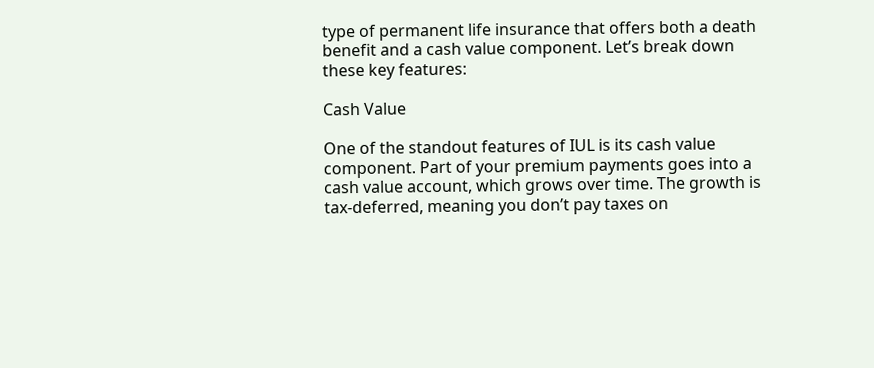type of permanent life insurance that offers both a death benefit and a cash value component. Let’s break down these key features:

Cash Value

One of the standout features of IUL is its cash value component. Part of your premium payments goes into a cash value account, which grows over time. The growth is tax-deferred, meaning you don’t pay taxes on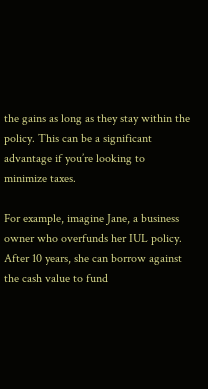the gains as long as they stay within the policy. This can be a significant advantage if you’re looking to minimize taxes.

For example, imagine Jane, a business owner who overfunds her IUL policy. After 10 years, she can borrow against the cash value to fund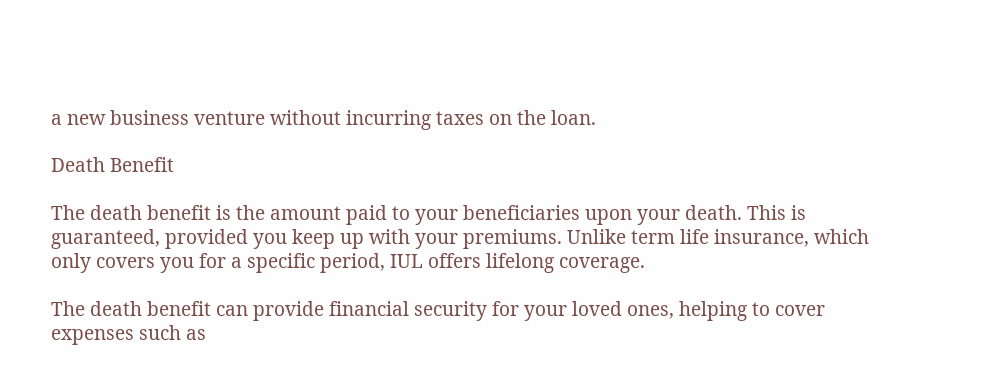a new business venture without incurring taxes on the loan.

Death Benefit

The death benefit is the amount paid to your beneficiaries upon your death. This is guaranteed, provided you keep up with your premiums. Unlike term life insurance, which only covers you for a specific period, IUL offers lifelong coverage.

The death benefit can provide financial security for your loved ones, helping to cover expenses such as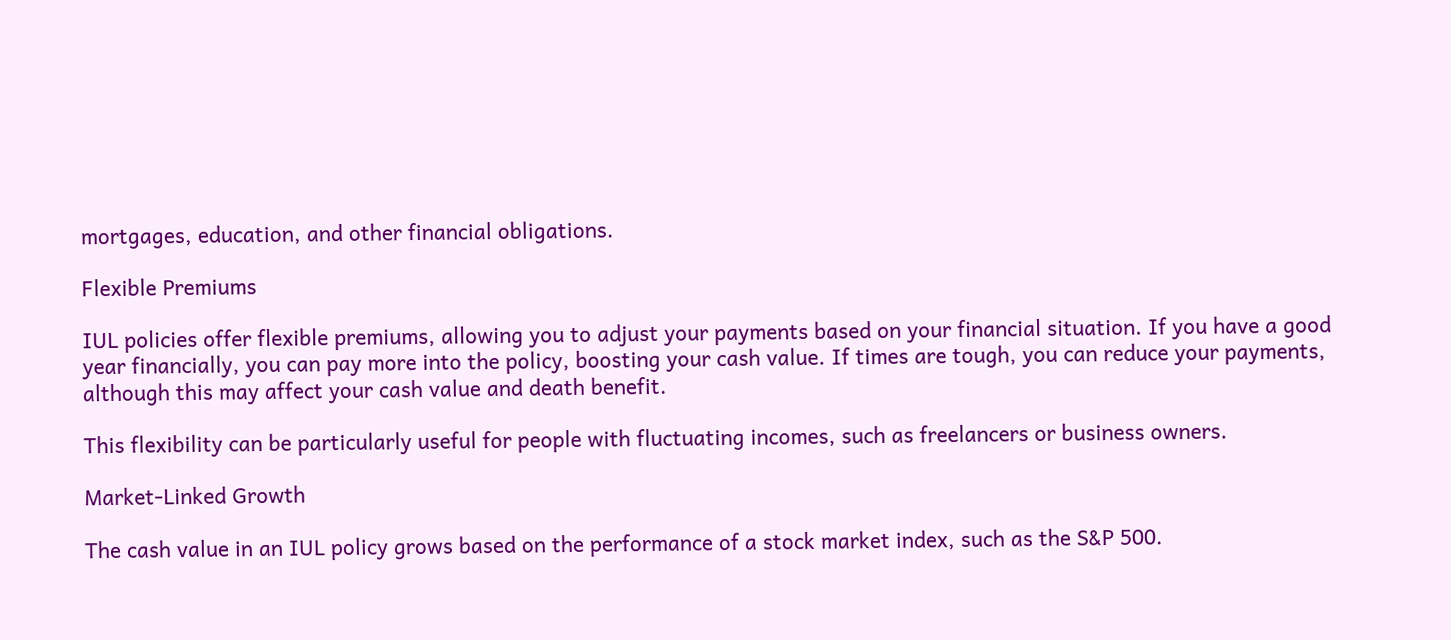mortgages, education, and other financial obligations.

Flexible Premiums

IUL policies offer flexible premiums, allowing you to adjust your payments based on your financial situation. If you have a good year financially, you can pay more into the policy, boosting your cash value. If times are tough, you can reduce your payments, although this may affect your cash value and death benefit.

This flexibility can be particularly useful for people with fluctuating incomes, such as freelancers or business owners.

Market-Linked Growth

The cash value in an IUL policy grows based on the performance of a stock market index, such as the S&P 500.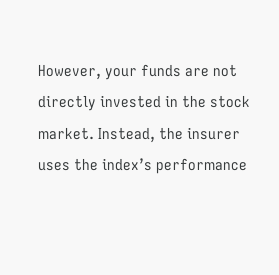However, your funds are not directly invested in the stock market. Instead, the insurer uses the index’s performance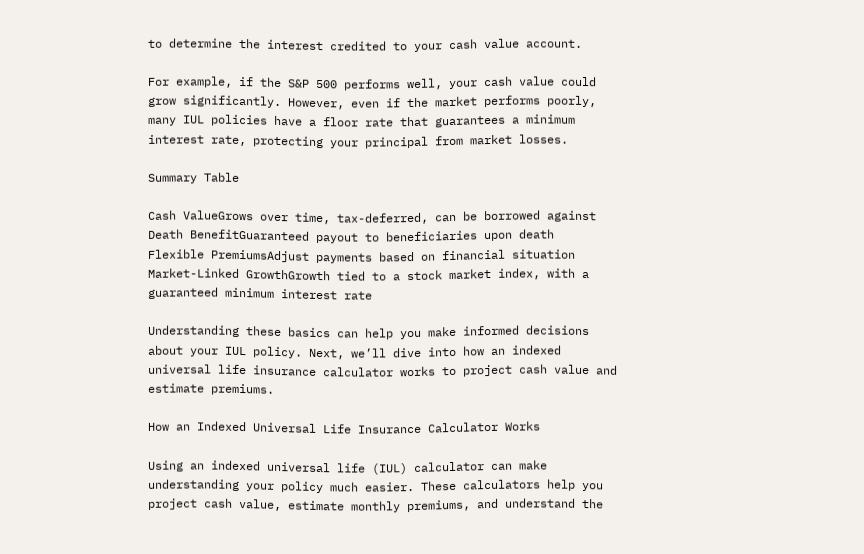to determine the interest credited to your cash value account.

For example, if the S&P 500 performs well, your cash value could grow significantly. However, even if the market performs poorly, many IUL policies have a floor rate that guarantees a minimum interest rate, protecting your principal from market losses.

Summary Table

Cash ValueGrows over time, tax-deferred, can be borrowed against
Death BenefitGuaranteed payout to beneficiaries upon death
Flexible PremiumsAdjust payments based on financial situation
Market-Linked GrowthGrowth tied to a stock market index, with a guaranteed minimum interest rate

Understanding these basics can help you make informed decisions about your IUL policy. Next, we’ll dive into how an indexed universal life insurance calculator works to project cash value and estimate premiums.

How an Indexed Universal Life Insurance Calculator Works

Using an indexed universal life (IUL) calculator can make understanding your policy much easier. These calculators help you project cash value, estimate monthly premiums, and understand the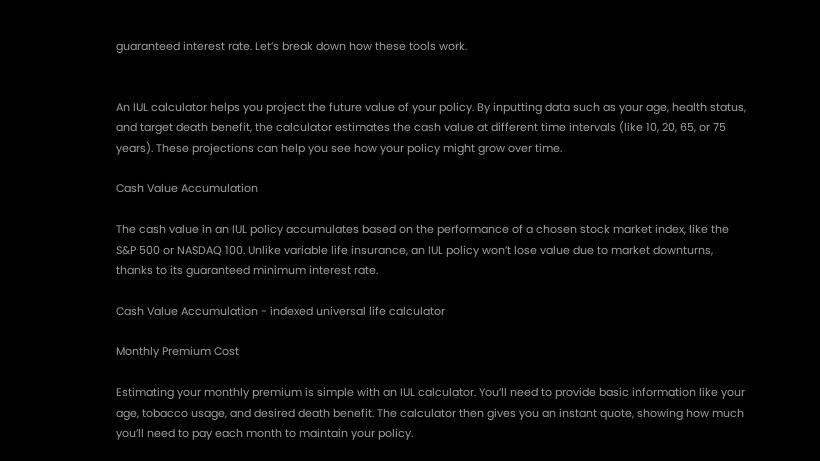guaranteed interest rate. Let’s break down how these tools work.


An IUL calculator helps you project the future value of your policy. By inputting data such as your age, health status, and target death benefit, the calculator estimates the cash value at different time intervals (like 10, 20, 65, or 75 years). These projections can help you see how your policy might grow over time.

Cash Value Accumulation

The cash value in an IUL policy accumulates based on the performance of a chosen stock market index, like the S&P 500 or NASDAQ 100. Unlike variable life insurance, an IUL policy won’t lose value due to market downturns, thanks to its guaranteed minimum interest rate.

Cash Value Accumulation - indexed universal life calculator

Monthly Premium Cost

Estimating your monthly premium is simple with an IUL calculator. You’ll need to provide basic information like your age, tobacco usage, and desired death benefit. The calculator then gives you an instant quote, showing how much you’ll need to pay each month to maintain your policy.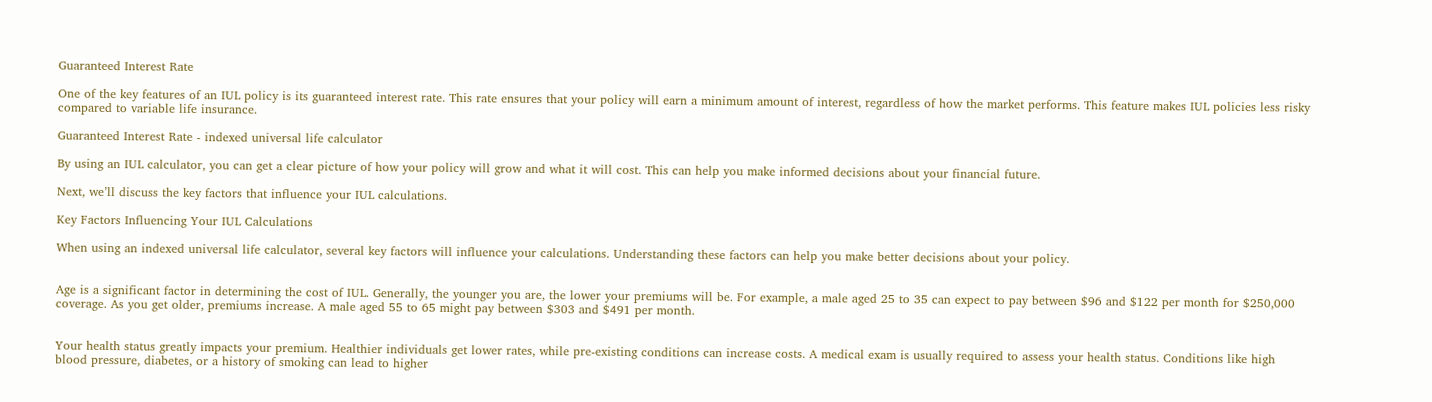Guaranteed Interest Rate

One of the key features of an IUL policy is its guaranteed interest rate. This rate ensures that your policy will earn a minimum amount of interest, regardless of how the market performs. This feature makes IUL policies less risky compared to variable life insurance.

Guaranteed Interest Rate - indexed universal life calculator

By using an IUL calculator, you can get a clear picture of how your policy will grow and what it will cost. This can help you make informed decisions about your financial future.

Next, we’ll discuss the key factors that influence your IUL calculations.

Key Factors Influencing Your IUL Calculations

When using an indexed universal life calculator, several key factors will influence your calculations. Understanding these factors can help you make better decisions about your policy.


Age is a significant factor in determining the cost of IUL. Generally, the younger you are, the lower your premiums will be. For example, a male aged 25 to 35 can expect to pay between $96 and $122 per month for $250,000 coverage. As you get older, premiums increase. A male aged 55 to 65 might pay between $303 and $491 per month.


Your health status greatly impacts your premium. Healthier individuals get lower rates, while pre-existing conditions can increase costs. A medical exam is usually required to assess your health status. Conditions like high blood pressure, diabetes, or a history of smoking can lead to higher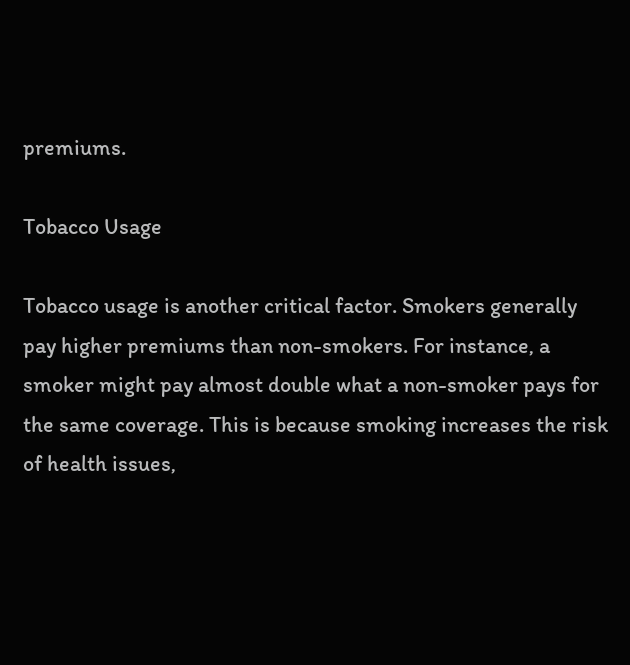premiums.

Tobacco Usage

Tobacco usage is another critical factor. Smokers generally pay higher premiums than non-smokers. For instance, a smoker might pay almost double what a non-smoker pays for the same coverage. This is because smoking increases the risk of health issues,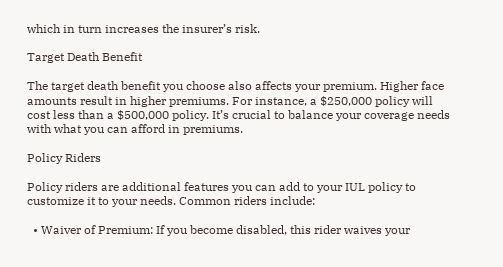which in turn increases the insurer’s risk.

Target Death Benefit

The target death benefit you choose also affects your premium. Higher face amounts result in higher premiums. For instance, a $250,000 policy will cost less than a $500,000 policy. It’s crucial to balance your coverage needs with what you can afford in premiums.

Policy Riders

Policy riders are additional features you can add to your IUL policy to customize it to your needs. Common riders include:

  • Waiver of Premium: If you become disabled, this rider waives your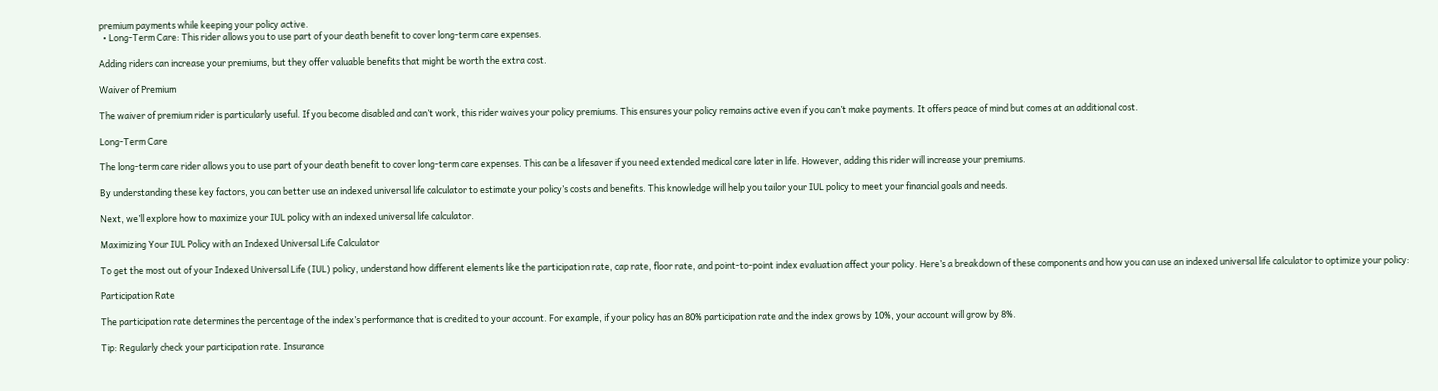premium payments while keeping your policy active.
  • Long-Term Care: This rider allows you to use part of your death benefit to cover long-term care expenses.

Adding riders can increase your premiums, but they offer valuable benefits that might be worth the extra cost.

Waiver of Premium

The waiver of premium rider is particularly useful. If you become disabled and can’t work, this rider waives your policy premiums. This ensures your policy remains active even if you can’t make payments. It offers peace of mind but comes at an additional cost.

Long-Term Care

The long-term care rider allows you to use part of your death benefit to cover long-term care expenses. This can be a lifesaver if you need extended medical care later in life. However, adding this rider will increase your premiums.

By understanding these key factors, you can better use an indexed universal life calculator to estimate your policy’s costs and benefits. This knowledge will help you tailor your IUL policy to meet your financial goals and needs.

Next, we’ll explore how to maximize your IUL policy with an indexed universal life calculator.

Maximizing Your IUL Policy with an Indexed Universal Life Calculator

To get the most out of your Indexed Universal Life (IUL) policy, understand how different elements like the participation rate, cap rate, floor rate, and point-to-point index evaluation affect your policy. Here’s a breakdown of these components and how you can use an indexed universal life calculator to optimize your policy:

Participation Rate

The participation rate determines the percentage of the index’s performance that is credited to your account. For example, if your policy has an 80% participation rate and the index grows by 10%, your account will grow by 8%.

Tip: Regularly check your participation rate. Insurance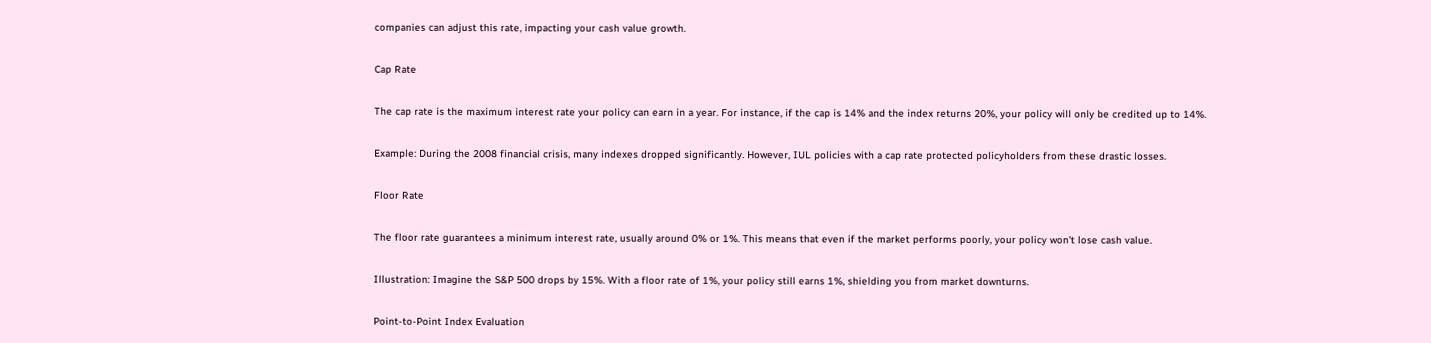companies can adjust this rate, impacting your cash value growth.

Cap Rate

The cap rate is the maximum interest rate your policy can earn in a year. For instance, if the cap is 14% and the index returns 20%, your policy will only be credited up to 14%.

Example: During the 2008 financial crisis, many indexes dropped significantly. However, IUL policies with a cap rate protected policyholders from these drastic losses.

Floor Rate

The floor rate guarantees a minimum interest rate, usually around 0% or 1%. This means that even if the market performs poorly, your policy won’t lose cash value.

Illustration: Imagine the S&P 500 drops by 15%. With a floor rate of 1%, your policy still earns 1%, shielding you from market downturns.

Point-to-Point Index Evaluation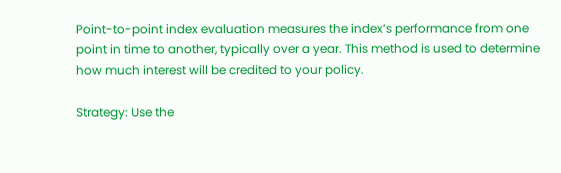Point-to-point index evaluation measures the index’s performance from one point in time to another, typically over a year. This method is used to determine how much interest will be credited to your policy.

Strategy: Use the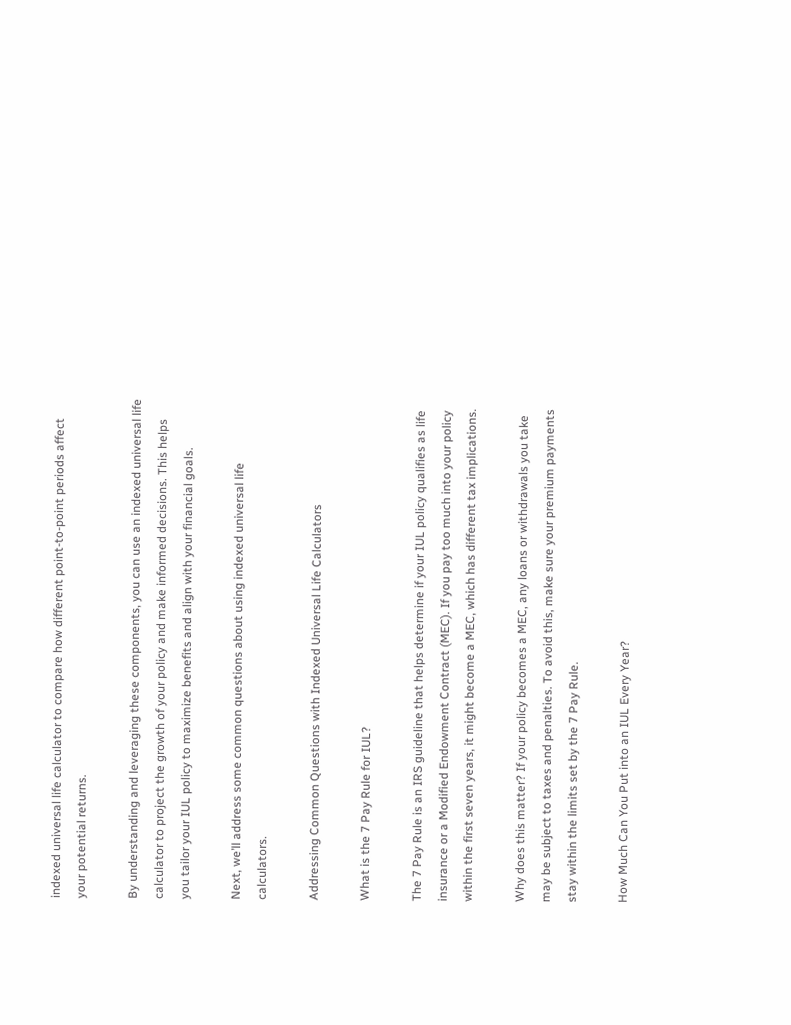indexed universal life calculator to compare how different point-to-point periods affect your potential returns.

By understanding and leveraging these components, you can use an indexed universal life calculator to project the growth of your policy and make informed decisions. This helps you tailor your IUL policy to maximize benefits and align with your financial goals.

Next, we’ll address some common questions about using indexed universal life calculators.

Addressing Common Questions with Indexed Universal Life Calculators

What is the 7 Pay Rule for IUL?

The 7 Pay Rule is an IRS guideline that helps determine if your IUL policy qualifies as life insurance or a Modified Endowment Contract (MEC). If you pay too much into your policy within the first seven years, it might become a MEC, which has different tax implications.

Why does this matter? If your policy becomes a MEC, any loans or withdrawals you take may be subject to taxes and penalties. To avoid this, make sure your premium payments stay within the limits set by the 7 Pay Rule.

How Much Can You Put into an IUL Every Year?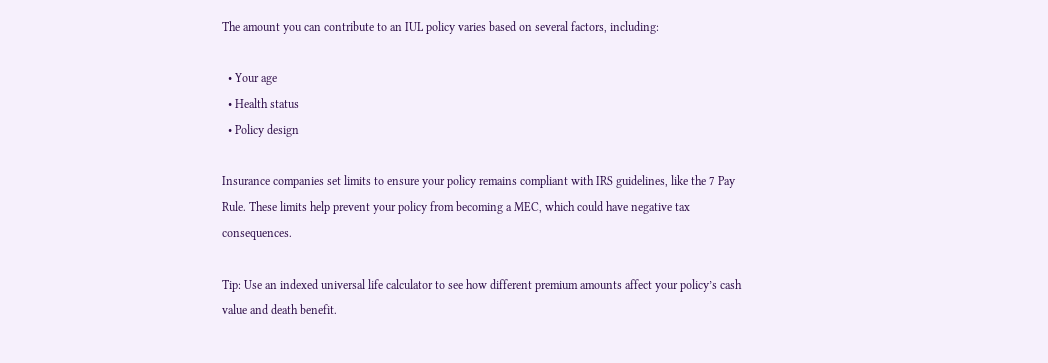The amount you can contribute to an IUL policy varies based on several factors, including:

  • Your age
  • Health status
  • Policy design

Insurance companies set limits to ensure your policy remains compliant with IRS guidelines, like the 7 Pay Rule. These limits help prevent your policy from becoming a MEC, which could have negative tax consequences.

Tip: Use an indexed universal life calculator to see how different premium amounts affect your policy’s cash value and death benefit.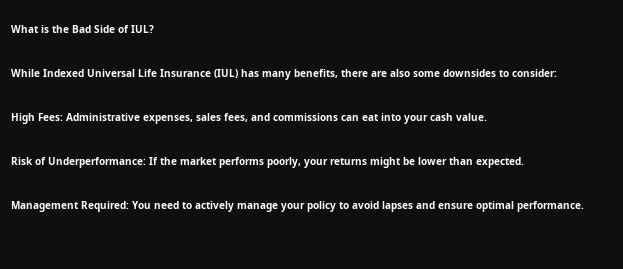What is the Bad Side of IUL?

While Indexed Universal Life Insurance (IUL) has many benefits, there are also some downsides to consider:

High Fees: Administrative expenses, sales fees, and commissions can eat into your cash value.

Risk of Underperformance: If the market performs poorly, your returns might be lower than expected.

Management Required: You need to actively manage your policy to avoid lapses and ensure optimal performance.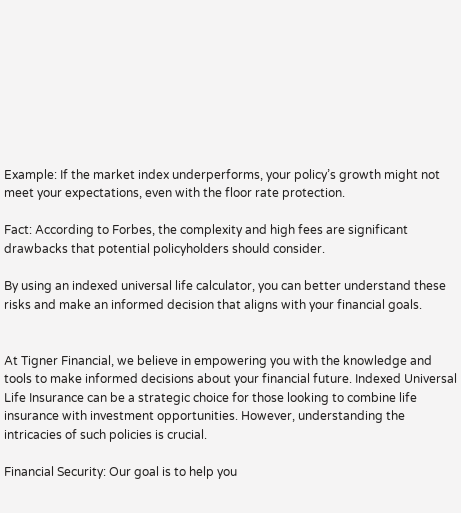Example: If the market index underperforms, your policy’s growth might not meet your expectations, even with the floor rate protection.

Fact: According to Forbes, the complexity and high fees are significant drawbacks that potential policyholders should consider.

By using an indexed universal life calculator, you can better understand these risks and make an informed decision that aligns with your financial goals.


At Tigner Financial, we believe in empowering you with the knowledge and tools to make informed decisions about your financial future. Indexed Universal Life Insurance can be a strategic choice for those looking to combine life insurance with investment opportunities. However, understanding the intricacies of such policies is crucial.

Financial Security: Our goal is to help you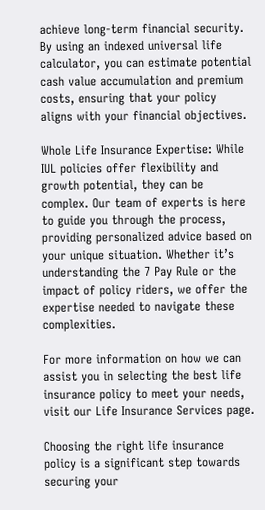achieve long-term financial security. By using an indexed universal life calculator, you can estimate potential cash value accumulation and premium costs, ensuring that your policy aligns with your financial objectives.

Whole Life Insurance Expertise: While IUL policies offer flexibility and growth potential, they can be complex. Our team of experts is here to guide you through the process, providing personalized advice based on your unique situation. Whether it’s understanding the 7 Pay Rule or the impact of policy riders, we offer the expertise needed to navigate these complexities.

For more information on how we can assist you in selecting the best life insurance policy to meet your needs, visit our Life Insurance Services page.

Choosing the right life insurance policy is a significant step towards securing your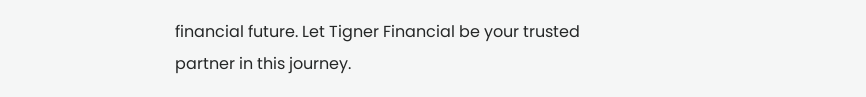financial future. Let Tigner Financial be your trusted partner in this journey.